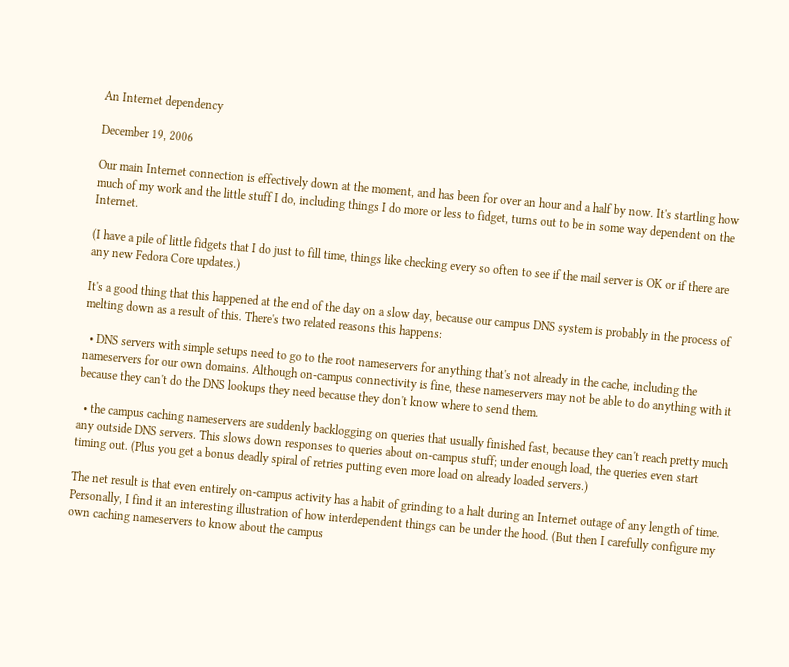An Internet dependency

December 19, 2006

Our main Internet connection is effectively down at the moment, and has been for over an hour and a half by now. It's startling how much of my work and the little stuff I do, including things I do more or less to fidget, turns out to be in some way dependent on the Internet.

(I have a pile of little fidgets that I do just to fill time, things like checking every so often to see if the mail server is OK or if there are any new Fedora Core updates.)

It's a good thing that this happened at the end of the day on a slow day, because our campus DNS system is probably in the process of melting down as a result of this. There's two related reasons this happens:

  • DNS servers with simple setups need to go to the root nameservers for anything that's not already in the cache, including the nameservers for our own domains. Although on-campus connectivity is fine, these nameservers may not be able to do anything with it because they can't do the DNS lookups they need because they don't know where to send them.

  • the campus caching nameservers are suddenly backlogging on queries that usually finished fast, because they can't reach pretty much any outside DNS servers. This slows down responses to queries about on-campus stuff; under enough load, the queries even start timing out. (Plus you get a bonus deadly spiral of retries putting even more load on already loaded servers.)

The net result is that even entirely on-campus activity has a habit of grinding to a halt during an Internet outage of any length of time. Personally, I find it an interesting illustration of how interdependent things can be under the hood. (But then I carefully configure my own caching nameservers to know about the campus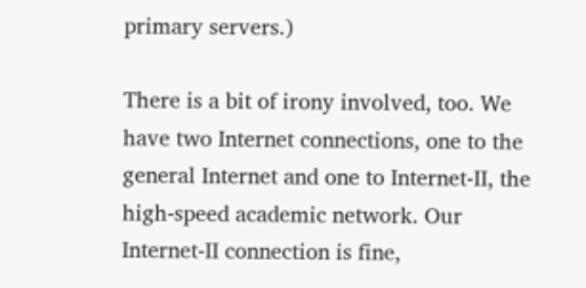primary servers.)

There is a bit of irony involved, too. We have two Internet connections, one to the general Internet and one to Internet-II, the high-speed academic network. Our Internet-II connection is fine,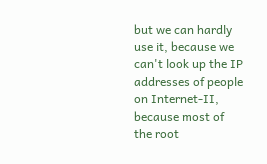but we can hardly use it, because we can't look up the IP addresses of people on Internet-II, because most of the root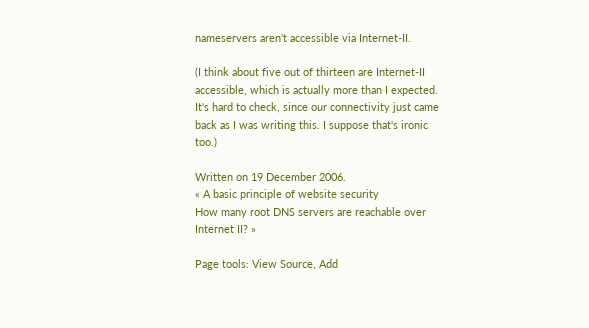nameservers aren't accessible via Internet-II.

(I think about five out of thirteen are Internet-II accessible, which is actually more than I expected. It's hard to check, since our connectivity just came back as I was writing this. I suppose that's ironic too.)

Written on 19 December 2006.
« A basic principle of website security
How many root DNS servers are reachable over Internet II? »

Page tools: View Source, Add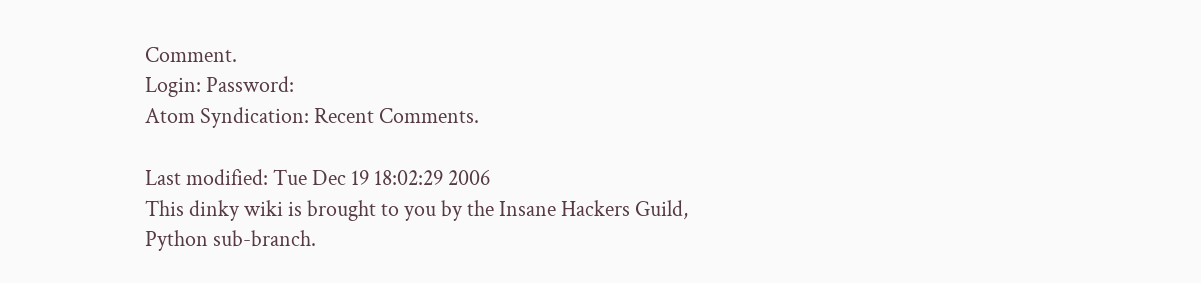Comment.
Login: Password:
Atom Syndication: Recent Comments.

Last modified: Tue Dec 19 18:02:29 2006
This dinky wiki is brought to you by the Insane Hackers Guild, Python sub-branch.